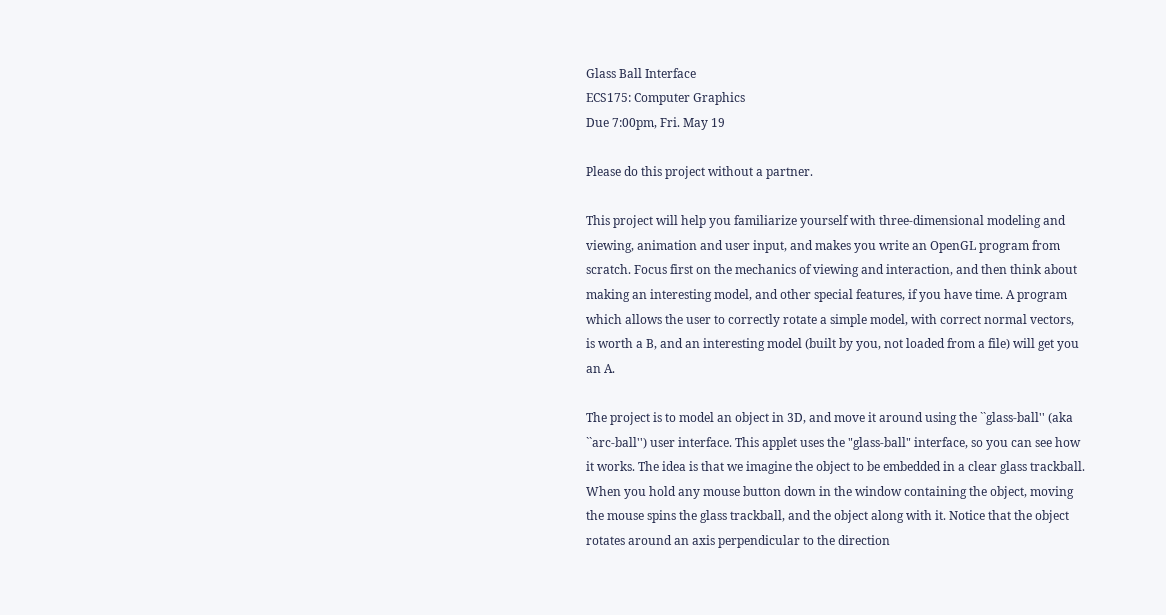Glass Ball Interface
ECS175: Computer Graphics
Due 7:00pm, Fri. May 19

Please do this project without a partner.

This project will help you familiarize yourself with three-dimensional modeling and viewing, animation and user input, and makes you write an OpenGL program from scratch. Focus first on the mechanics of viewing and interaction, and then think about making an interesting model, and other special features, if you have time. A program which allows the user to correctly rotate a simple model, with correct normal vectors, is worth a B, and an interesting model (built by you, not loaded from a file) will get you an A.

The project is to model an object in 3D, and move it around using the ``glass-ball'' (aka ``arc-ball'') user interface. This applet uses the "glass-ball" interface, so you can see how it works. The idea is that we imagine the object to be embedded in a clear glass trackball. When you hold any mouse button down in the window containing the object, moving the mouse spins the glass trackball, and the object along with it. Notice that the object rotates around an axis perpendicular to the direction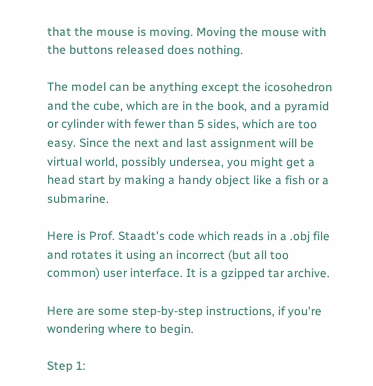that the mouse is moving. Moving the mouse with the buttons released does nothing.

The model can be anything except the icosohedron and the cube, which are in the book, and a pyramid or cylinder with fewer than 5 sides, which are too easy. Since the next and last assignment will be virtual world, possibly undersea, you might get a head start by making a handy object like a fish or a submarine.

Here is Prof. Staadt's code which reads in a .obj file and rotates it using an incorrect (but all too common) user interface. It is a gzipped tar archive.

Here are some step-by-step instructions, if you're wondering where to begin.

Step 1: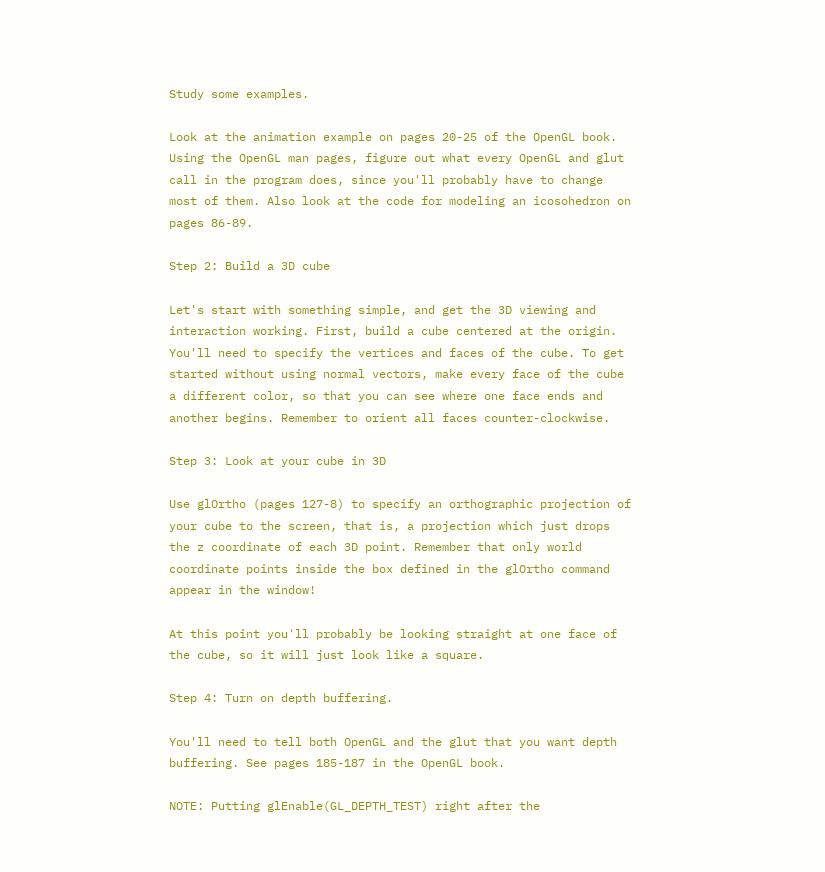Study some examples.

Look at the animation example on pages 20-25 of the OpenGL book. Using the OpenGL man pages, figure out what every OpenGL and glut call in the program does, since you'll probably have to change most of them. Also look at the code for modeling an icosohedron on pages 86-89.

Step 2: Build a 3D cube

Let's start with something simple, and get the 3D viewing and interaction working. First, build a cube centered at the origin. You'll need to specify the vertices and faces of the cube. To get started without using normal vectors, make every face of the cube a different color, so that you can see where one face ends and another begins. Remember to orient all faces counter-clockwise.

Step 3: Look at your cube in 3D

Use glOrtho (pages 127-8) to specify an orthographic projection of your cube to the screen, that is, a projection which just drops the z coordinate of each 3D point. Remember that only world coordinate points inside the box defined in the glOrtho command appear in the window!

At this point you'll probably be looking straight at one face of the cube, so it will just look like a square.

Step 4: Turn on depth buffering.

You'll need to tell both OpenGL and the glut that you want depth buffering. See pages 185-187 in the OpenGL book.

NOTE: Putting glEnable(GL_DEPTH_TEST) right after the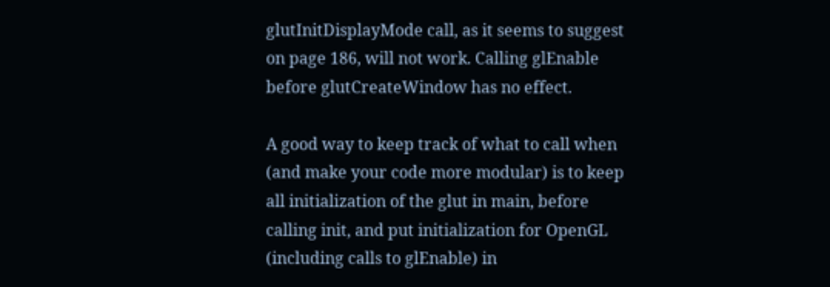glutInitDisplayMode call, as it seems to suggest on page 186, will not work. Calling glEnable before glutCreateWindow has no effect.

A good way to keep track of what to call when (and make your code more modular) is to keep all initialization of the glut in main, before calling init, and put initialization for OpenGL (including calls to glEnable) in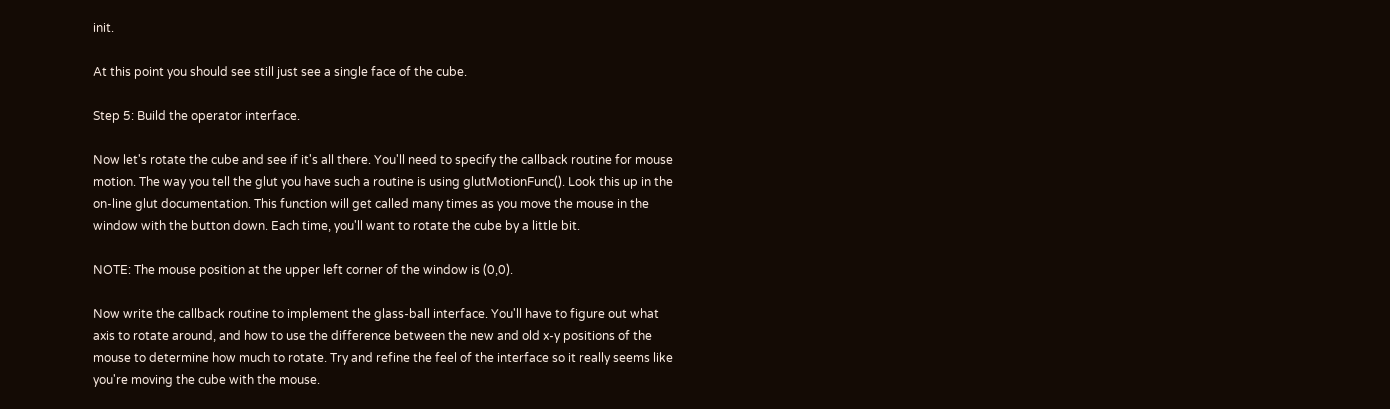init.

At this point you should see still just see a single face of the cube.

Step 5: Build the operator interface.

Now let's rotate the cube and see if it's all there. You'll need to specify the callback routine for mouse motion. The way you tell the glut you have such a routine is using glutMotionFunc(). Look this up in the on-line glut documentation. This function will get called many times as you move the mouse in the window with the button down. Each time, you'll want to rotate the cube by a little bit.

NOTE: The mouse position at the upper left corner of the window is (0,0).

Now write the callback routine to implement the glass-ball interface. You'll have to figure out what axis to rotate around, and how to use the difference between the new and old x-y positions of the mouse to determine how much to rotate. Try and refine the feel of the interface so it really seems like you're moving the cube with the mouse.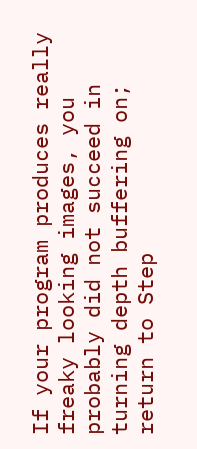If your program produces really freaky looking images, you probably did not succeed in turning depth buffering on; return to Step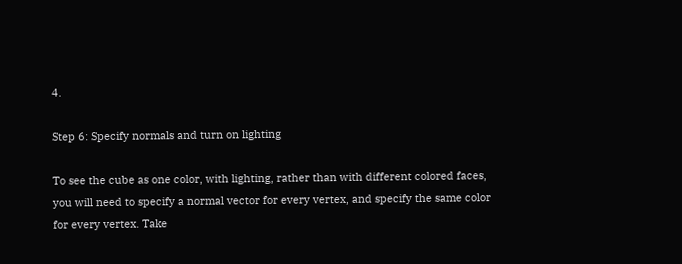4.

Step 6: Specify normals and turn on lighting

To see the cube as one color, with lighting, rather than with different colored faces, you will need to specify a normal vector for every vertex, and specify the same color for every vertex. Take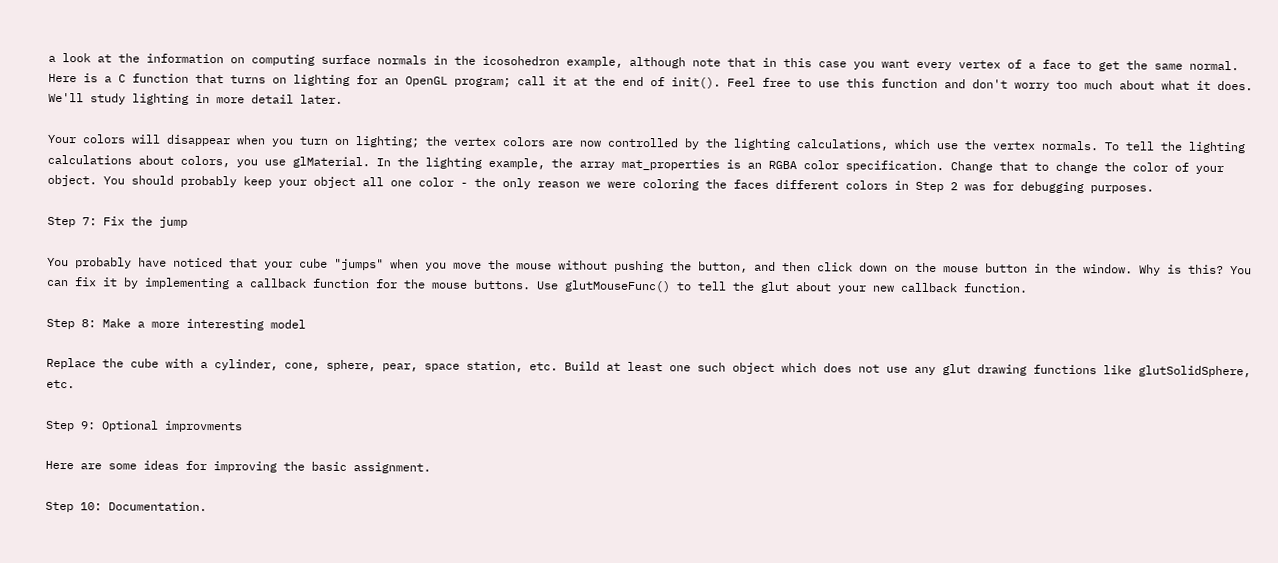a look at the information on computing surface normals in the icosohedron example, although note that in this case you want every vertex of a face to get the same normal. Here is a C function that turns on lighting for an OpenGL program; call it at the end of init(). Feel free to use this function and don't worry too much about what it does. We'll study lighting in more detail later.

Your colors will disappear when you turn on lighting; the vertex colors are now controlled by the lighting calculations, which use the vertex normals. To tell the lighting calculations about colors, you use glMaterial. In the lighting example, the array mat_properties is an RGBA color specification. Change that to change the color of your object. You should probably keep your object all one color - the only reason we were coloring the faces different colors in Step 2 was for debugging purposes.

Step 7: Fix the jump

You probably have noticed that your cube "jumps" when you move the mouse without pushing the button, and then click down on the mouse button in the window. Why is this? You can fix it by implementing a callback function for the mouse buttons. Use glutMouseFunc() to tell the glut about your new callback function.

Step 8: Make a more interesting model

Replace the cube with a cylinder, cone, sphere, pear, space station, etc. Build at least one such object which does not use any glut drawing functions like glutSolidSphere, etc.

Step 9: Optional improvments

Here are some ideas for improving the basic assignment.

Step 10: Documentation.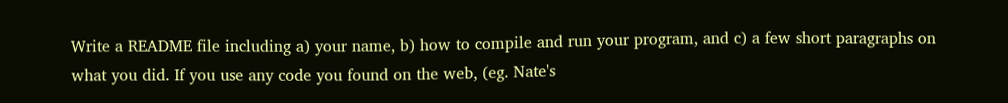Write a README file including a) your name, b) how to compile and run your program, and c) a few short paragraphs on what you did. If you use any code you found on the web, (eg. Nate's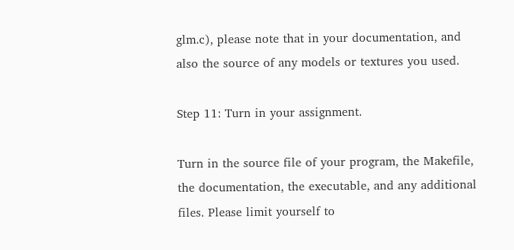glm.c), please note that in your documentation, and also the source of any models or textures you used.

Step 11: Turn in your assignment.

Turn in the source file of your program, the Makefile, the documentation, the executable, and any additional files. Please limit yourself to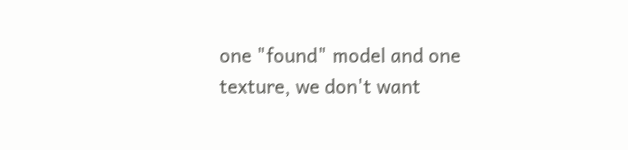one "found" model and one texture, we don't want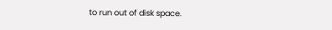to run out of disk space.